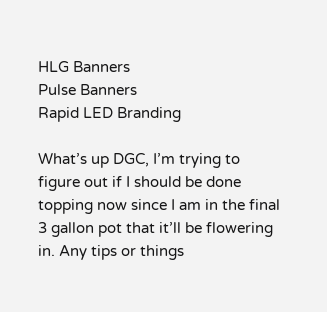HLG Banners
Pulse Banners
Rapid LED Branding

What’s up DGC, I’m trying to figure out if I should be done topping now since I am in the final 3 gallon pot that it’ll be flowering in. Any tips or things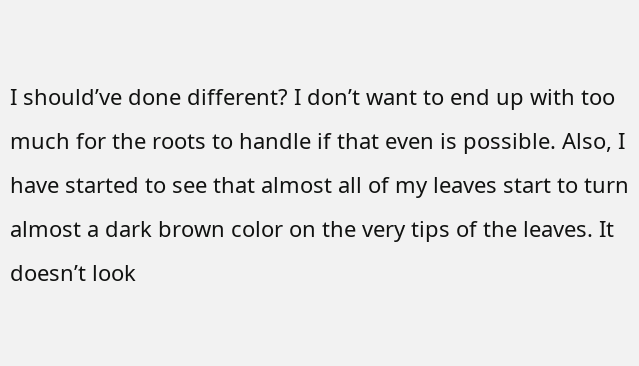I should’ve done different? I don’t want to end up with too much for the roots to handle if that even is possible. Also, I have started to see that almost all of my leaves start to turn almost a dark brown color on the very tips of the leaves. It doesn’t look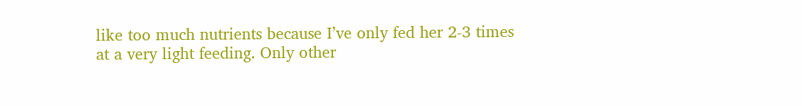like too much nutrients because I’ve only fed her 2-3 times at a very light feeding. Only other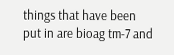things that have been put in are bioag tm-7 and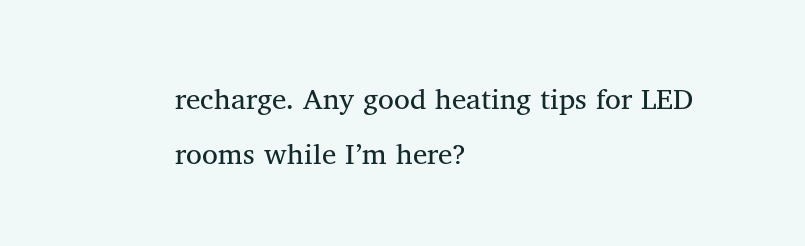recharge. Any good heating tips for LED rooms while I’m here?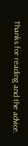Thanks for reading and the advice.